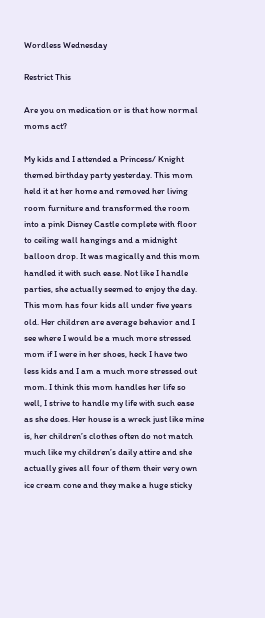Wordless Wednesday

Restrict This

Are you on medication or is that how normal moms act?

My kids and I attended a Princess/ Knight themed birthday party yesterday. This mom held it at her home and removed her living room furniture and transformed the room into a pink Disney Castle complete with floor to ceiling wall hangings and a midnight balloon drop. It was magically and this mom handled it with such ease. Not like I handle parties, she actually seemed to enjoy the day. This mom has four kids all under five years old. Her children are average behavior and I see where I would be a much more stressed mom if I were in her shoes, heck I have two less kids and I am a much more stressed out mom. I think this mom handles her life so well, I strive to handle my life with such ease as she does. Her house is a wreck just like mine is, her children’s clothes often do not match much like my children’s daily attire and she actually gives all four of them their very own ice cream cone and they make a huge sticky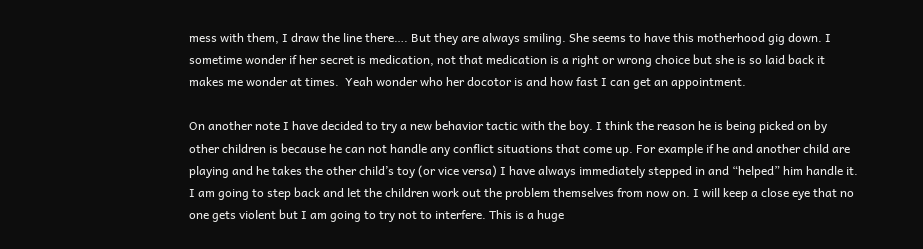mess with them, I draw the line there…. But they are always smiling. She seems to have this motherhood gig down. I sometime wonder if her secret is medication, not that medication is a right or wrong choice but she is so laid back it makes me wonder at times.  Yeah wonder who her docotor is and how fast I can get an appointment.

On another note I have decided to try a new behavior tactic with the boy. I think the reason he is being picked on by other children is because he can not handle any conflict situations that come up. For example if he and another child are playing and he takes the other child’s toy (or vice versa) I have always immediately stepped in and “helped” him handle it. I am going to step back and let the children work out the problem themselves from now on. I will keep a close eye that no one gets violent but I am going to try not to interfere. This is a huge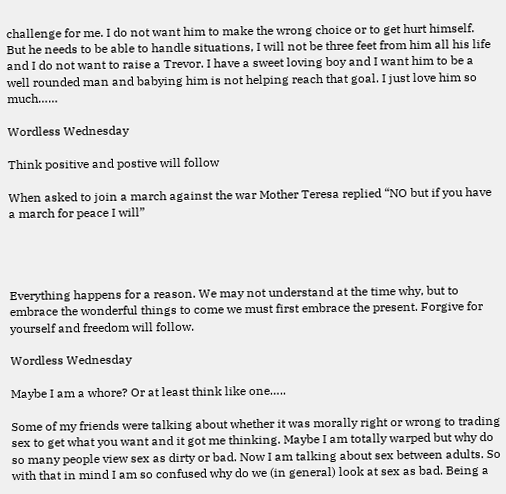challenge for me. I do not want him to make the wrong choice or to get hurt himself. But he needs to be able to handle situations, I will not be three feet from him all his life and I do not want to raise a Trevor. I have a sweet loving boy and I want him to be a well rounded man and babying him is not helping reach that goal. I just love him so much……

Wordless Wednesday

Think positive and postive will follow

When asked to join a march against the war Mother Teresa replied “NO but if you have a march for peace I will”




Everything happens for a reason. We may not understand at the time why, but to embrace the wonderful things to come we must first embrace the present. Forgive for yourself and freedom will follow.

Wordless Wednesday

Maybe I am a whore? Or at least think like one…..

Some of my friends were talking about whether it was morally right or wrong to trading sex to get what you want and it got me thinking. Maybe I am totally warped but why do so many people view sex as dirty or bad. Now I am talking about sex between adults. So with that in mind I am so confused why do we (in general) look at sex as bad. Being a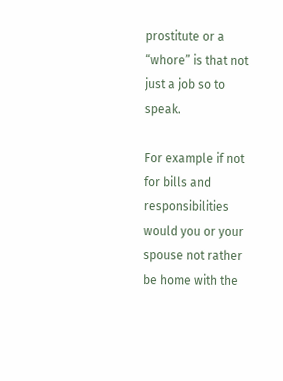prostitute or a “whore” is that not just a job so to speak.

For example if not for bills and responsibilities would you or your spouse not rather be home with the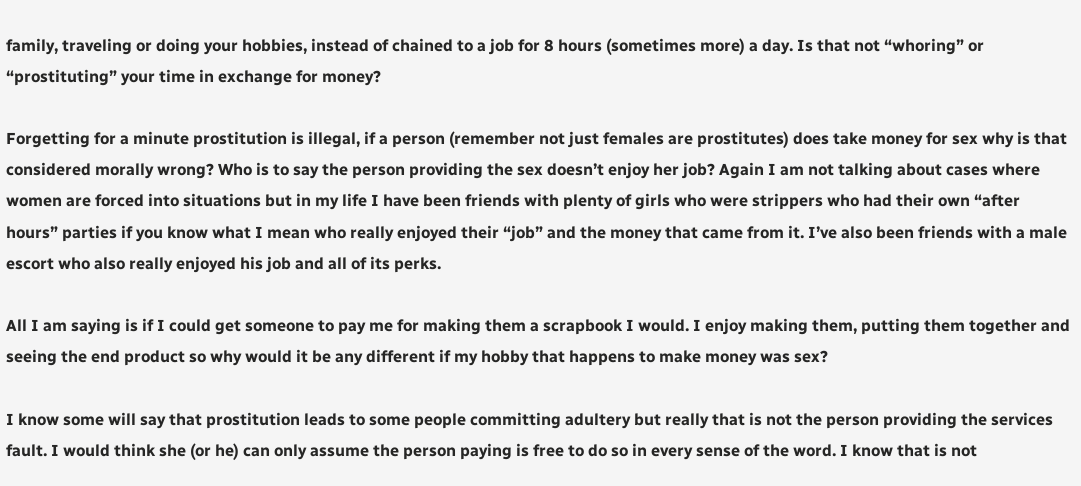family, traveling or doing your hobbies, instead of chained to a job for 8 hours (sometimes more) a day. Is that not “whoring” or “prostituting” your time in exchange for money?

Forgetting for a minute prostitution is illegal, if a person (remember not just females are prostitutes) does take money for sex why is that considered morally wrong? Who is to say the person providing the sex doesn’t enjoy her job? Again I am not talking about cases where women are forced into situations but in my life I have been friends with plenty of girls who were strippers who had their own “after hours” parties if you know what I mean who really enjoyed their “job” and the money that came from it. I’ve also been friends with a male escort who also really enjoyed his job and all of its perks.

All I am saying is if I could get someone to pay me for making them a scrapbook I would. I enjoy making them, putting them together and seeing the end product so why would it be any different if my hobby that happens to make money was sex?

I know some will say that prostitution leads to some people committing adultery but really that is not the person providing the services fault. I would think she (or he) can only assume the person paying is free to do so in every sense of the word. I know that is not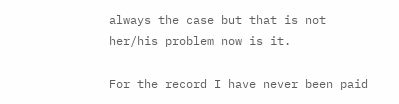always the case but that is not her/his problem now is it.

For the record I have never been paid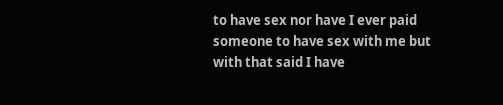to have sex nor have I ever paid someone to have sex with me but with that said I have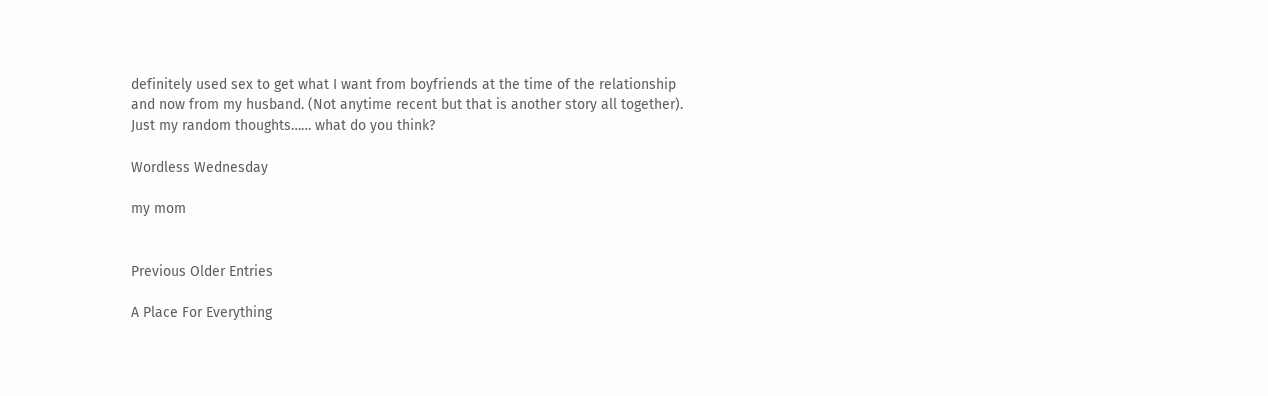definitely used sex to get what I want from boyfriends at the time of the relationship and now from my husband. (Not anytime recent but that is another story all together). Just my random thoughts…… what do you think?

Wordless Wednesday

my mom


Previous Older Entries

A Place For Everything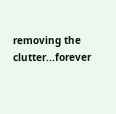removing the clutter...forever